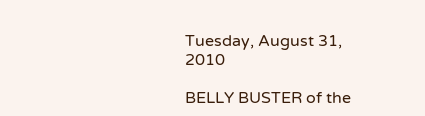Tuesday, August 31, 2010

BELLY BUSTER of the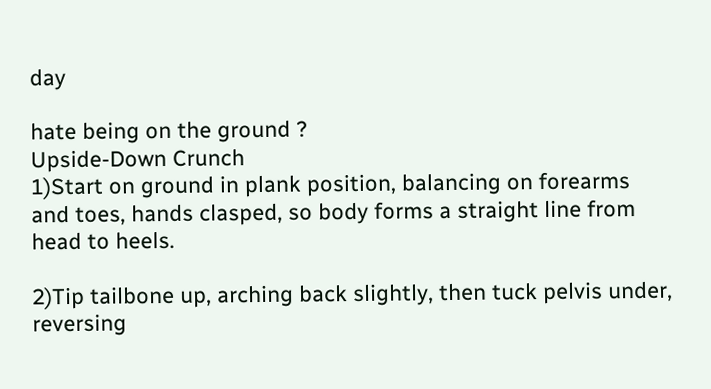day

hate being on the ground ?
Upside-Down Crunch
1)Start on ground in plank position, balancing on forearms and toes, hands clasped, so body forms a straight line from head to heels.

2)Tip tailbone up, arching back slightly, then tuck pelvis under, reversing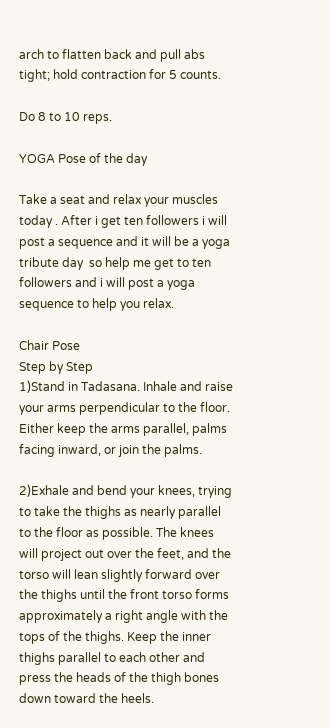arch to flatten back and pull abs tight; hold contraction for 5 counts.

Do 8 to 10 reps.

YOGA Pose of the day

Take a seat and relax your muscles today . After i get ten followers i will post a sequence and it will be a yoga tribute day  so help me get to ten followers and i will post a yoga sequence to help you relax.

Chair Pose
Step by Step
1)Stand in Tadasana. Inhale and raise your arms perpendicular to the floor. Either keep the arms parallel, palms facing inward, or join the palms.

2)Exhale and bend your knees, trying to take the thighs as nearly parallel to the floor as possible. The knees will project out over the feet, and the torso will lean slightly forward over the thighs until the front torso forms approximately a right angle with the tops of the thighs. Keep the inner thighs parallel to each other and press the heads of the thigh bones down toward the heels.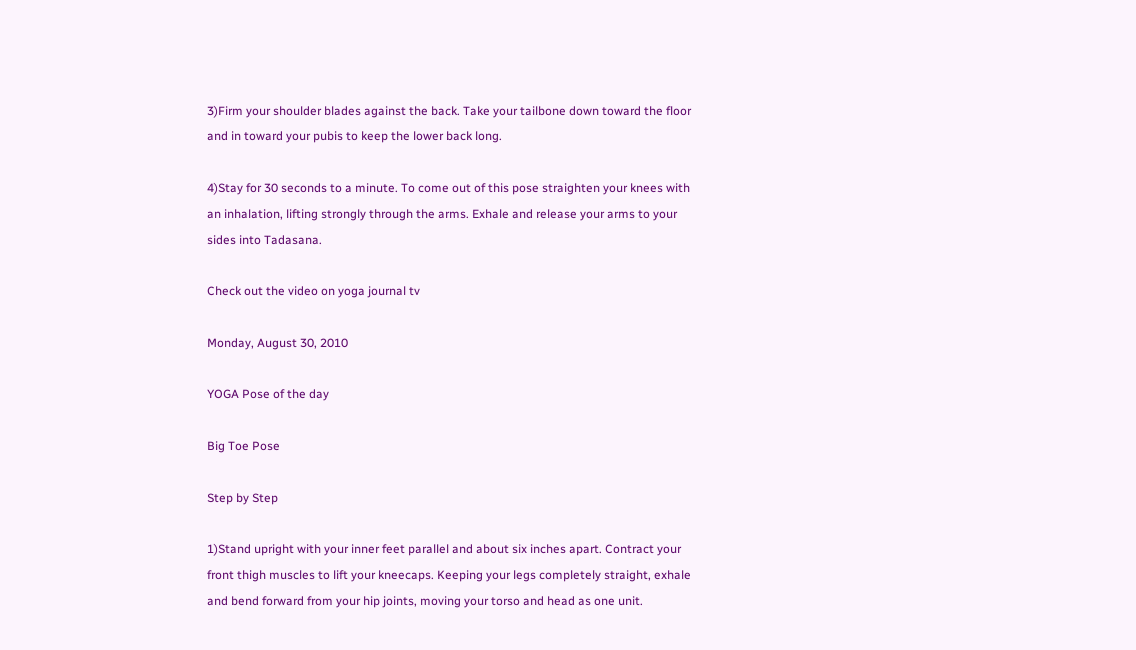3)Firm your shoulder blades against the back. Take your tailbone down toward the floor and in toward your pubis to keep the lower back long.

4)Stay for 30 seconds to a minute. To come out of this pose straighten your knees with an inhalation, lifting strongly through the arms. Exhale and release your arms to your sides into Tadasana.

Check out the video on yoga journal tv

Monday, August 30, 2010

YOGA Pose of the day

Big Toe Pose

Step by Step

1)Stand upright with your inner feet parallel and about six inches apart. Contract your front thigh muscles to lift your kneecaps. Keeping your legs completely straight, exhale and bend forward from your hip joints, moving your torso and head as one unit.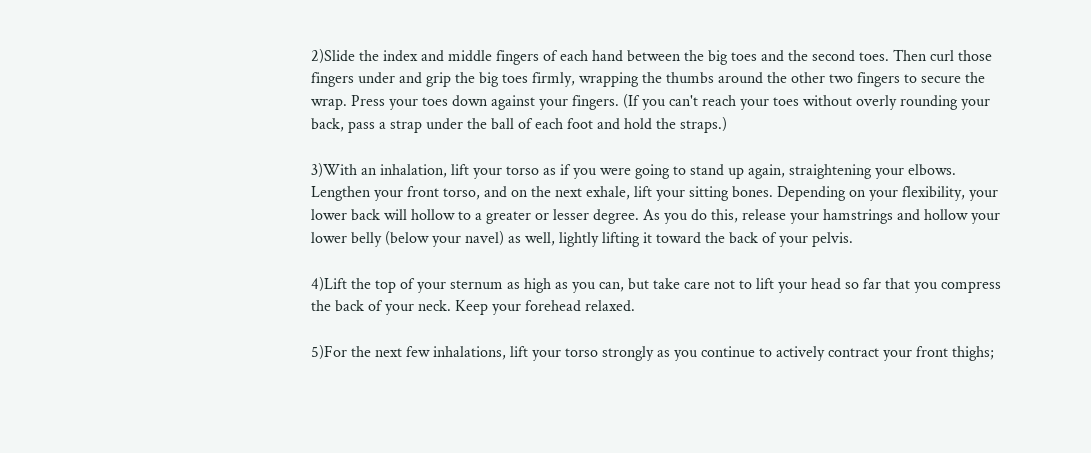2)Slide the index and middle fingers of each hand between the big toes and the second toes. Then curl those fingers under and grip the big toes firmly, wrapping the thumbs around the other two fingers to secure the wrap. Press your toes down against your fingers. (If you can't reach your toes without overly rounding your back, pass a strap under the ball of each foot and hold the straps.)

3)With an inhalation, lift your torso as if you were going to stand up again, straightening your elbows. Lengthen your front torso, and on the next exhale, lift your sitting bones. Depending on your flexibility, your lower back will hollow to a greater or lesser degree. As you do this, release your hamstrings and hollow your lower belly (below your navel) as well, lightly lifting it toward the back of your pelvis.

4)Lift the top of your sternum as high as you can, but take care not to lift your head so far that you compress the back of your neck. Keep your forehead relaxed.

5)For the next few inhalations, lift your torso strongly as you continue to actively contract your front thighs;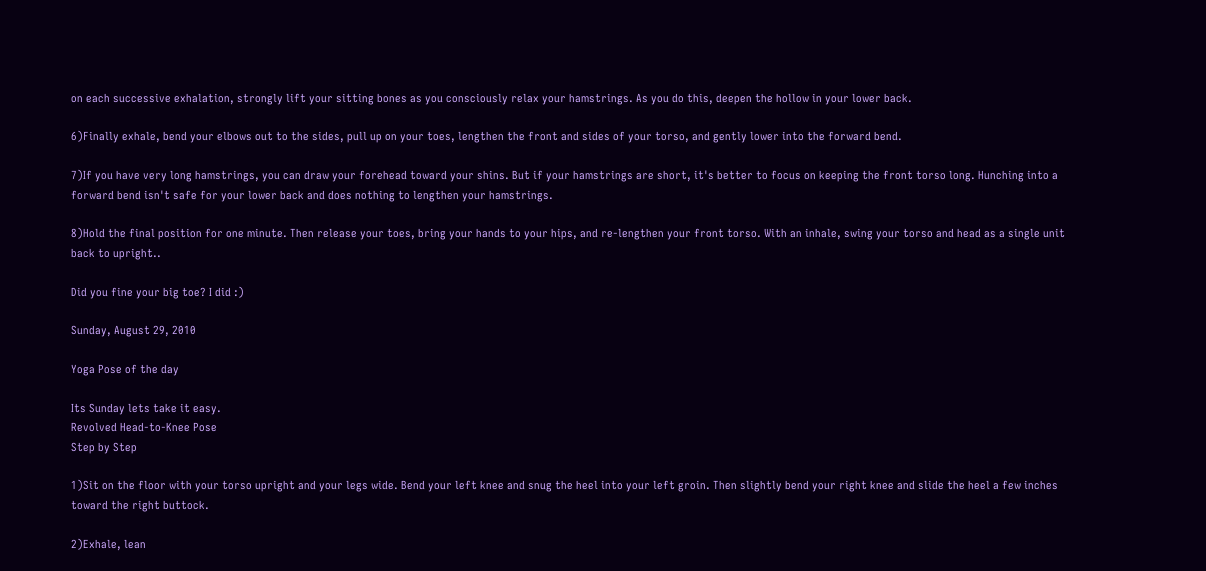on each successive exhalation, strongly lift your sitting bones as you consciously relax your hamstrings. As you do this, deepen the hollow in your lower back.

6)Finally exhale, bend your elbows out to the sides, pull up on your toes, lengthen the front and sides of your torso, and gently lower into the forward bend.

7)If you have very long hamstrings, you can draw your forehead toward your shins. But if your hamstrings are short, it's better to focus on keeping the front torso long. Hunching into a forward bend isn't safe for your lower back and does nothing to lengthen your hamstrings.

8)Hold the final position for one minute. Then release your toes, bring your hands to your hips, and re-lengthen your front torso. With an inhale, swing your torso and head as a single unit back to upright..

Did you fine your big toe? I did :)

Sunday, August 29, 2010

Yoga Pose of the day

Its Sunday lets take it easy.
Revolved Head-to-Knee Pose
Step by Step

1)Sit on the floor with your torso upright and your legs wide. Bend your left knee and snug the heel into your left groin. Then slightly bend your right knee and slide the heel a few inches toward the right buttock.

2)Exhale, lean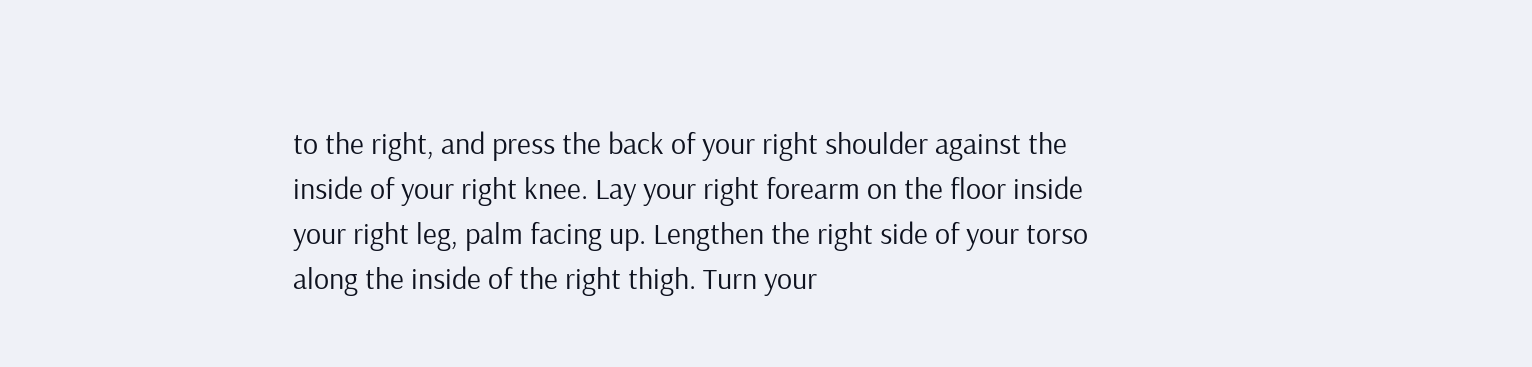to the right, and press the back of your right shoulder against the inside of your right knee. Lay your right forearm on the floor inside your right leg, palm facing up. Lengthen the right side of your torso along the inside of the right thigh. Turn your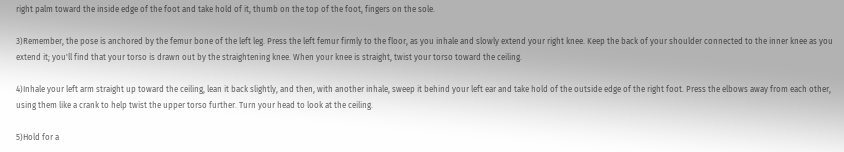right palm toward the inside edge of the foot and take hold of it, thumb on the top of the foot, fingers on the sole.

3)Remember, the pose is anchored by the femur bone of the left leg. Press the left femur firmly to the floor, as you inhale and slowly extend your right knee. Keep the back of your shoulder connected to the inner knee as you extend it; you'll find that your torso is drawn out by the straightening knee. When your knee is straight, twist your torso toward the ceiling.

4)Inhale your left arm straight up toward the ceiling, lean it back slightly, and then, with another inhale, sweep it behind your left ear and take hold of the outside edge of the right foot. Press the elbows away from each other, using them like a crank to help twist the upper torso further. Turn your head to look at the ceiling.

5)Hold for a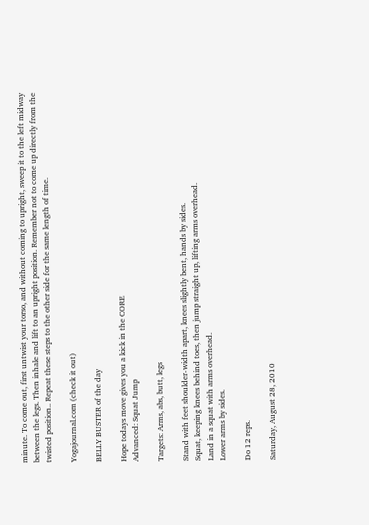minute. To come out, first untwist your torso, and without coming to upright, sweep it to the left midway between the legs. Then inhale and lift to an upright position. Remember not to come up directly from the twisted position.. Repeat these steps to the other side for the same length of time.

Yogajournal.com (check it out)

BELLY BUSTER of the day

Hope todays move gives you a kick in the CORE
Advanced: Squat Jump

Targets: Arms, abs, butt, legs

Stand with feet shoulder-width apart, knees slightly bent, hands by sides.
Squat, keeping knees behind toes, then jump straight up, lifting arms overhead.
Land in a squat with arms overhead.
Lower arms by sides.

Do 12 reps.

Saturday, August 28, 2010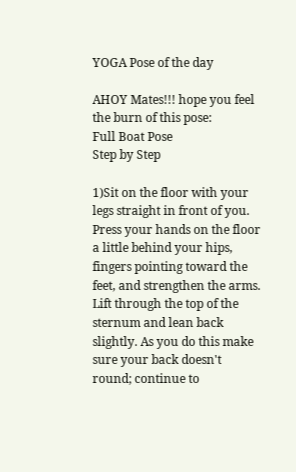YOGA Pose of the day

AHOY Mates!!! hope you feel the burn of this pose:
Full Boat Pose
Step by Step

1)Sit on the floor with your legs straight in front of you. Press your hands on the floor a little behind your hips, fingers pointing toward the feet, and strengthen the arms. Lift through the top of the sternum and lean back slightly. As you do this make sure your back doesn't round; continue to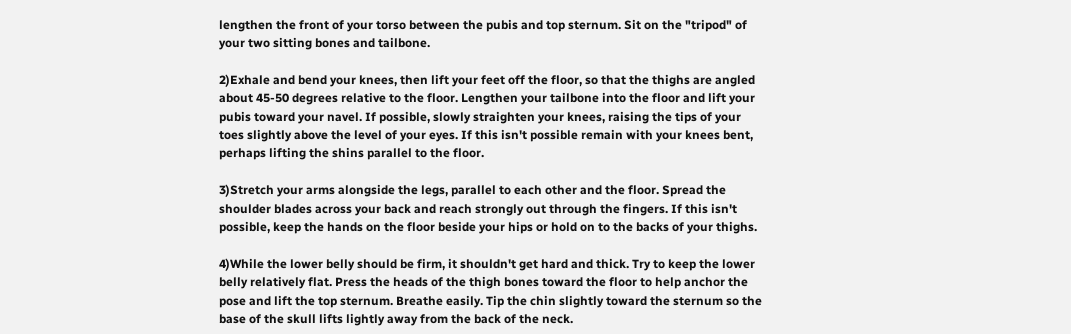lengthen the front of your torso between the pubis and top sternum. Sit on the "tripod" of your two sitting bones and tailbone.

2)Exhale and bend your knees, then lift your feet off the floor, so that the thighs are angled about 45-50 degrees relative to the floor. Lengthen your tailbone into the floor and lift your pubis toward your navel. If possible, slowly straighten your knees, raising the tips of your toes slightly above the level of your eyes. If this isn't possible remain with your knees bent, perhaps lifting the shins parallel to the floor.

3)Stretch your arms alongside the legs, parallel to each other and the floor. Spread the shoulder blades across your back and reach strongly out through the fingers. If this isn't possible, keep the hands on the floor beside your hips or hold on to the backs of your thighs.

4)While the lower belly should be firm, it shouldn't get hard and thick. Try to keep the lower belly relatively flat. Press the heads of the thigh bones toward the floor to help anchor the pose and lift the top sternum. Breathe easily. Tip the chin slightly toward the sternum so the base of the skull lifts lightly away from the back of the neck.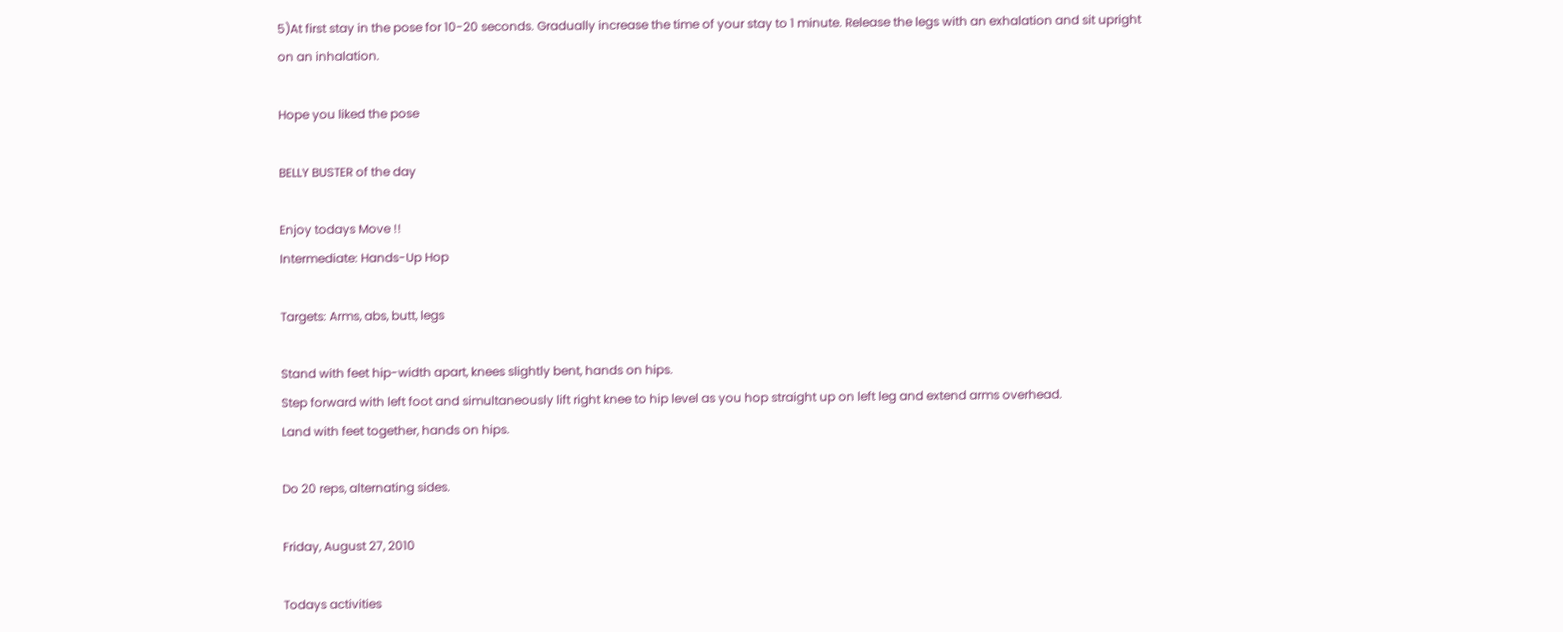5)At first stay in the pose for 10-20 seconds. Gradually increase the time of your stay to 1 minute. Release the legs with an exhalation and sit upright on an inhalation.

Hope you liked the pose

BELLY BUSTER of the day

Enjoy todays Move !!
Intermediate: Hands-Up Hop

Targets: Arms, abs, butt, legs

Stand with feet hip-width apart, knees slightly bent, hands on hips.
Step forward with left foot and simultaneously lift right knee to hip level as you hop straight up on left leg and extend arms overhead.
Land with feet together, hands on hips.

Do 20 reps, alternating sides.

Friday, August 27, 2010

Todays activities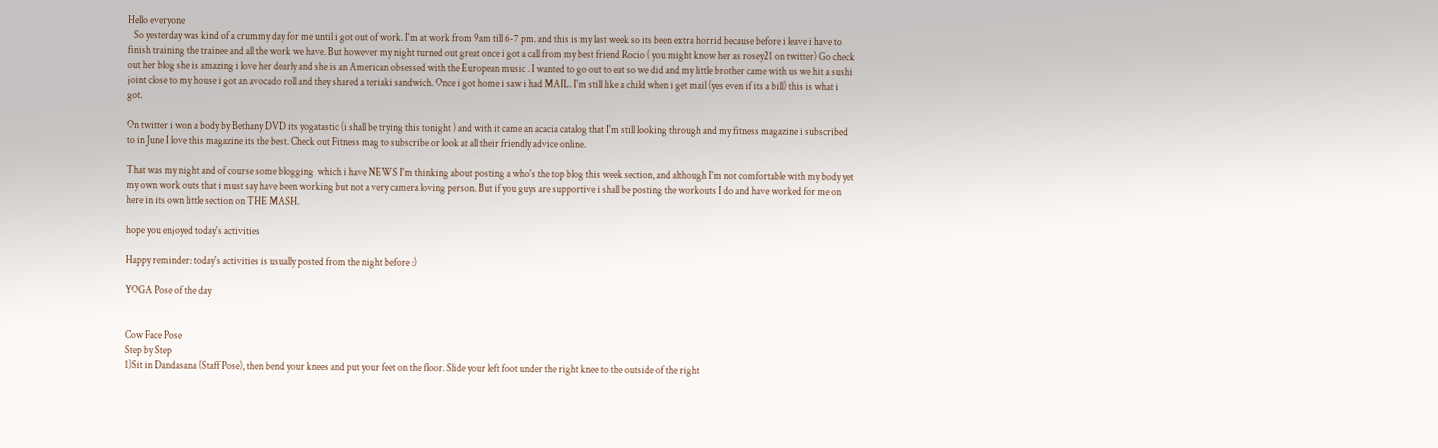Hello everyone
   So yesterday was kind of a crummy day for me until i got out of work. I'm at work from 9am till 6-7 pm. and this is my last week so its been extra horrid because before i leave i have to finish training the trainee and all the work we have. But however my night turned out great once i got a call from my best friend Rocio ( you might know her as rosey21 on twitter) Go check out her blog she is amazing i love her dearly and she is an American obsessed with the European music . I wanted to go out to eat so we did and my little brother came with us we hit a sushi joint close to my house i got an avocado roll and they shared a teriaki sandwich. Once i got home i saw i had MAIL. I'm still like a child when i get mail (yes even if its a bill) this is what i got.

On twitter i won a body by Bethany DVD its yogatastic (i shall be trying this tonight ) and with it came an acacia catalog that I'm still looking through and my fitness magazine i subscribed to in June I love this magazine its the best. Check out Fitness mag to subscribe or look at all their friendly advice online.

That was my night and of course some blogging  which i have NEWS I'm thinking about posting a who's the top blog this week section, and although I'm not comfortable with my body yet my own work outs that i must say have been working but not a very camera loving person. But if you guys are supportive i shall be posting the workouts I do and have worked for me on here in its own little section on THE MASH.

hope you enjoyed today's activities

Happy reminder: today's activities is usually posted from the night before :)

YOGA Pose of the day


Cow Face Pose
Step by Step
1)Sit in Dandasana (Staff Pose), then bend your knees and put your feet on the floor. Slide your left foot under the right knee to the outside of the right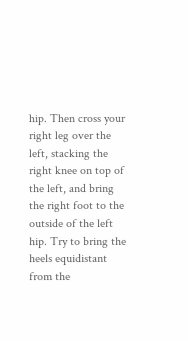hip. Then cross your right leg over the left, stacking the right knee on top of the left, and bring the right foot to the outside of the left hip. Try to bring the heels equidistant from the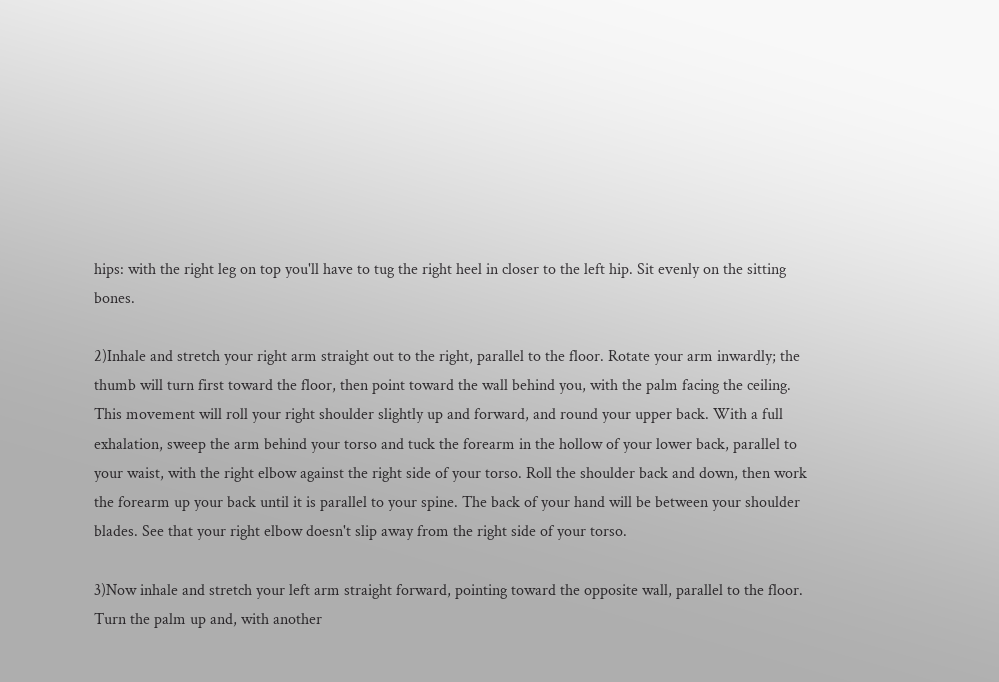hips: with the right leg on top you'll have to tug the right heel in closer to the left hip. Sit evenly on the sitting bones.

2)Inhale and stretch your right arm straight out to the right, parallel to the floor. Rotate your arm inwardly; the thumb will turn first toward the floor, then point toward the wall behind you, with the palm facing the ceiling. This movement will roll your right shoulder slightly up and forward, and round your upper back. With a full exhalation, sweep the arm behind your torso and tuck the forearm in the hollow of your lower back, parallel to your waist, with the right elbow against the right side of your torso. Roll the shoulder back and down, then work the forearm up your back until it is parallel to your spine. The back of your hand will be between your shoulder blades. See that your right elbow doesn't slip away from the right side of your torso.

3)Now inhale and stretch your left arm straight forward, pointing toward the opposite wall, parallel to the floor. Turn the palm up and, with another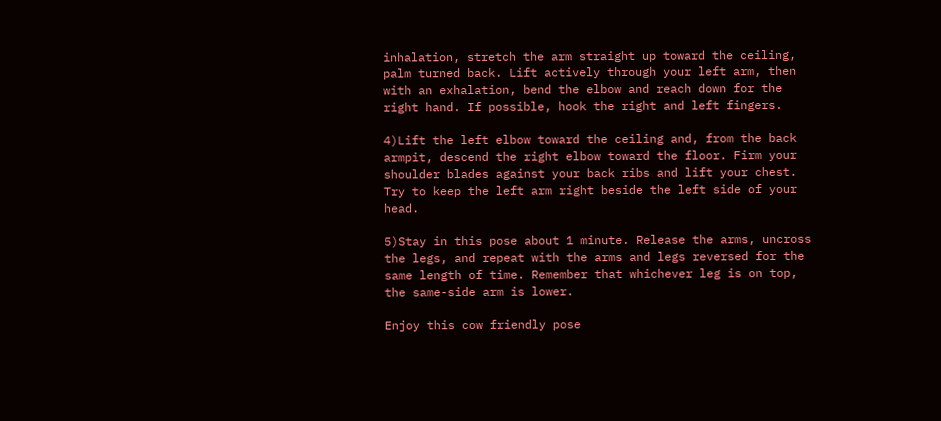inhalation, stretch the arm straight up toward the ceiling, palm turned back. Lift actively through your left arm, then with an exhalation, bend the elbow and reach down for the right hand. If possible, hook the right and left fingers.

4)Lift the left elbow toward the ceiling and, from the back armpit, descend the right elbow toward the floor. Firm your shoulder blades against your back ribs and lift your chest. Try to keep the left arm right beside the left side of your head.

5)Stay in this pose about 1 minute. Release the arms, uncross the legs, and repeat with the arms and legs reversed for the same length of time. Remember that whichever leg is on top, the same-side arm is lower.

Enjoy this cow friendly pose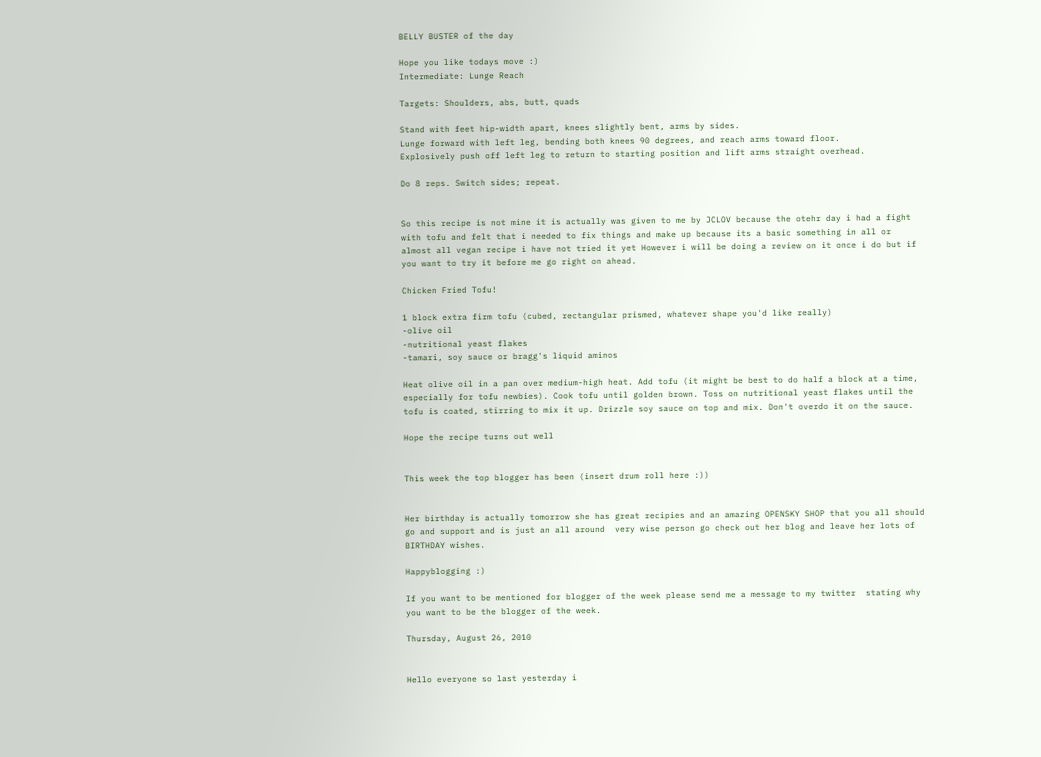BELLY BUSTER of the day

Hope you like todays move :)
Intermediate: Lunge Reach

Targets: Shoulders, abs, butt, quads

Stand with feet hip-width apart, knees slightly bent, arms by sides.
Lunge forward with left leg, bending both knees 90 degrees, and reach arms toward floor.
Explosively push off left leg to return to starting position and lift arms straight overhead.

Do 8 reps. Switch sides; repeat.


So this recipe is not mine it is actually was given to me by JCLOV because the otehr day i had a fight with tofu and felt that i needed to fix things and make up because its a basic something in all or almost all vegan recipe i have not tried it yet However i will be doing a review on it once i do but if you want to try it before me go right on ahead.

Chicken Fried Tofu!

1 block extra firm tofu (cubed, rectangular prismed, whatever shape you'd like really)
-olive oil
-nutritional yeast flakes
-tamari, soy sauce or bragg's liquid aminos

Heat olive oil in a pan over medium-high heat. Add tofu (it might be best to do half a block at a time, especially for tofu newbies). Cook tofu until golden brown. Toss on nutritional yeast flakes until the tofu is coated, stirring to mix it up. Drizzle soy sauce on top and mix. Don't overdo it on the sauce.

Hope the recipe turns out well


This week the top blogger has been (insert drum roll here :))


Her birthday is actually tomorrow she has great recipies and an amazing OPENSKY SHOP that you all should go and support and is just an all around  very wise person go check out her blog and leave her lots of BIRTHDAY wishes.

Happyblogging :)

If you want to be mentioned for blogger of the week please send me a message to my twitter  stating why you want to be the blogger of the week.

Thursday, August 26, 2010


Hello everyone so last yesterday i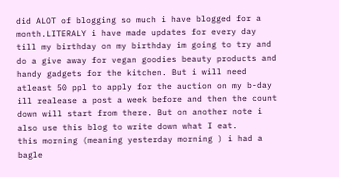did ALOT of blogging so much i have blogged for a month.LITERALY i have made updates for every day till my birthday on my birthday im going to try and do a give away for vegan goodies beauty products and handy gadgets for the kitchen. But i will need atleast 50 ppl to apply for the auction on my b-day ill realease a post a week before and then the count down will start from there. But on another note i also use this blog to write down what I eat.
this morning (meaning yesterday morning ) i had a bagle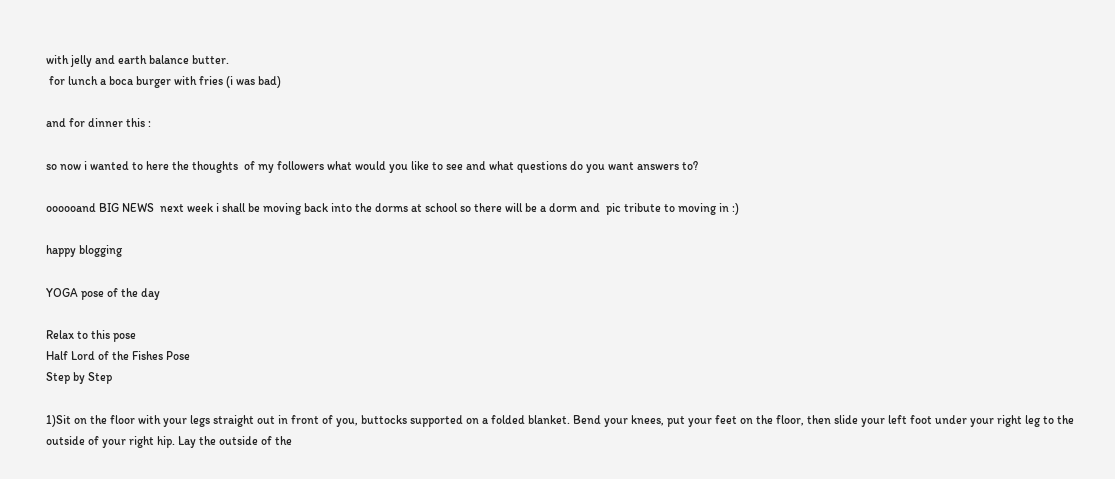with jelly and earth balance butter.
 for lunch a boca burger with fries (i was bad)

and for dinner this :

so now i wanted to here the thoughts  of my followers what would you like to see and what questions do you want answers to?

oooooand BIG NEWS  next week i shall be moving back into the dorms at school so there will be a dorm and  pic tribute to moving in :)

happy blogging

YOGA pose of the day

Relax to this pose
Half Lord of the Fishes Pose
Step by Step

1)Sit on the floor with your legs straight out in front of you, buttocks supported on a folded blanket. Bend your knees, put your feet on the floor, then slide your left foot under your right leg to the outside of your right hip. Lay the outside of the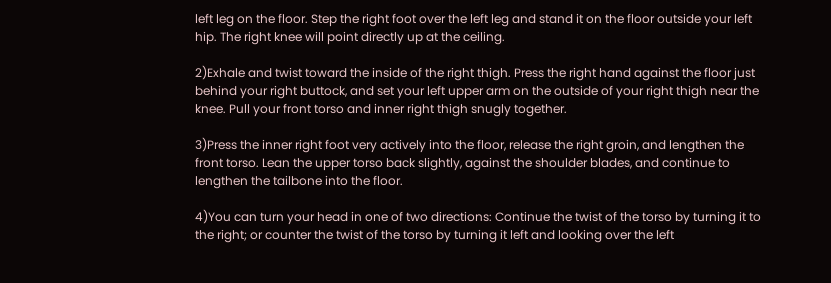left leg on the floor. Step the right foot over the left leg and stand it on the floor outside your left hip. The right knee will point directly up at the ceiling.

2)Exhale and twist toward the inside of the right thigh. Press the right hand against the floor just behind your right buttock, and set your left upper arm on the outside of your right thigh near the knee. Pull your front torso and inner right thigh snugly together.

3)Press the inner right foot very actively into the floor, release the right groin, and lengthen the front torso. Lean the upper torso back slightly, against the shoulder blades, and continue to lengthen the tailbone into the floor.

4)You can turn your head in one of two directions: Continue the twist of the torso by turning it to the right; or counter the twist of the torso by turning it left and looking over the left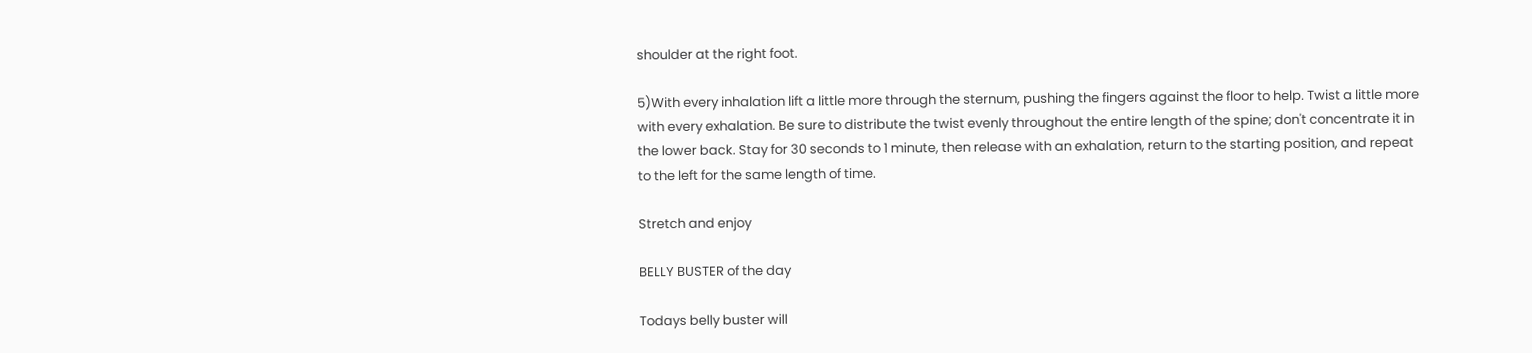shoulder at the right foot.

5)With every inhalation lift a little more through the sternum, pushing the fingers against the floor to help. Twist a little more with every exhalation. Be sure to distribute the twist evenly throughout the entire length of the spine; don't concentrate it in the lower back. Stay for 30 seconds to 1 minute, then release with an exhalation, return to the starting position, and repeat to the left for the same length of time.

Stretch and enjoy

BELLY BUSTER of the day

Todays belly buster will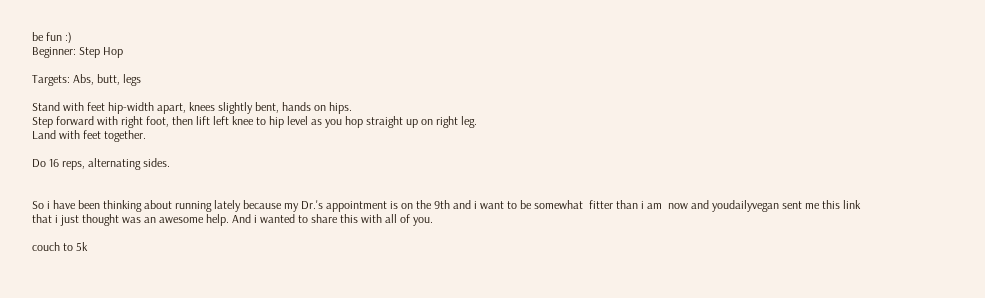be fun :)
Beginner: Step Hop

Targets: Abs, butt, legs

Stand with feet hip-width apart, knees slightly bent, hands on hips.
Step forward with right foot, then lift left knee to hip level as you hop straight up on right leg.
Land with feet together.

Do 16 reps, alternating sides.


So i have been thinking about running lately because my Dr.'s appointment is on the 9th and i want to be somewhat  fitter than i am  now and youdailyvegan sent me this link that i just thought was an awesome help. And i wanted to share this with all of you.

couch to 5k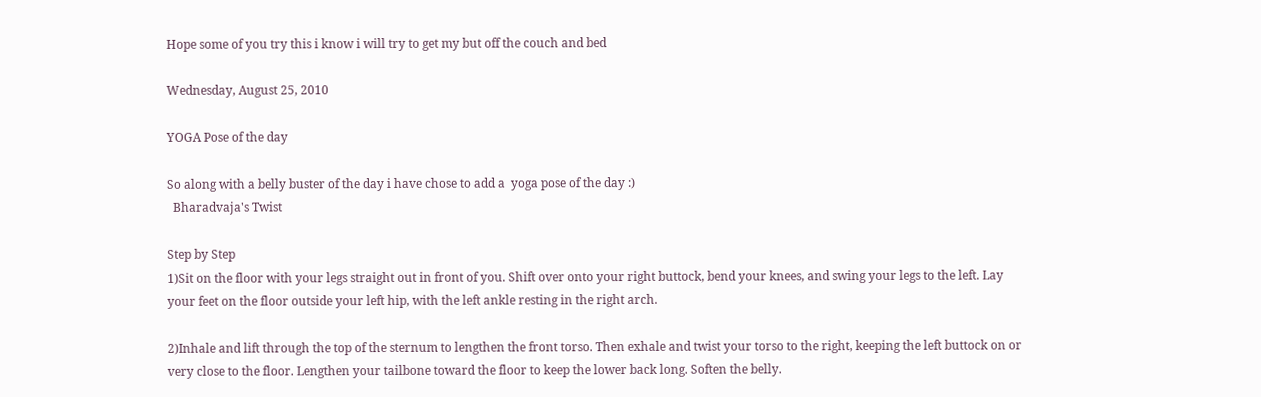Hope some of you try this i know i will try to get my but off the couch and bed

Wednesday, August 25, 2010

YOGA Pose of the day

So along with a belly buster of the day i have chose to add a  yoga pose of the day :)
  Bharadvaja's Twist

Step by Step
1)Sit on the floor with your legs straight out in front of you. Shift over onto your right buttock, bend your knees, and swing your legs to the left. Lay your feet on the floor outside your left hip, with the left ankle resting in the right arch.

2)Inhale and lift through the top of the sternum to lengthen the front torso. Then exhale and twist your torso to the right, keeping the left buttock on or very close to the floor. Lengthen your tailbone toward the floor to keep the lower back long. Soften the belly.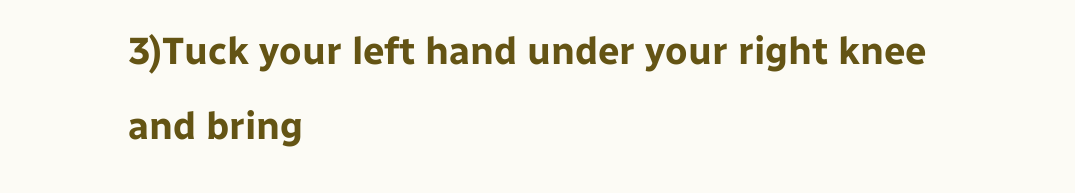3)Tuck your left hand under your right knee and bring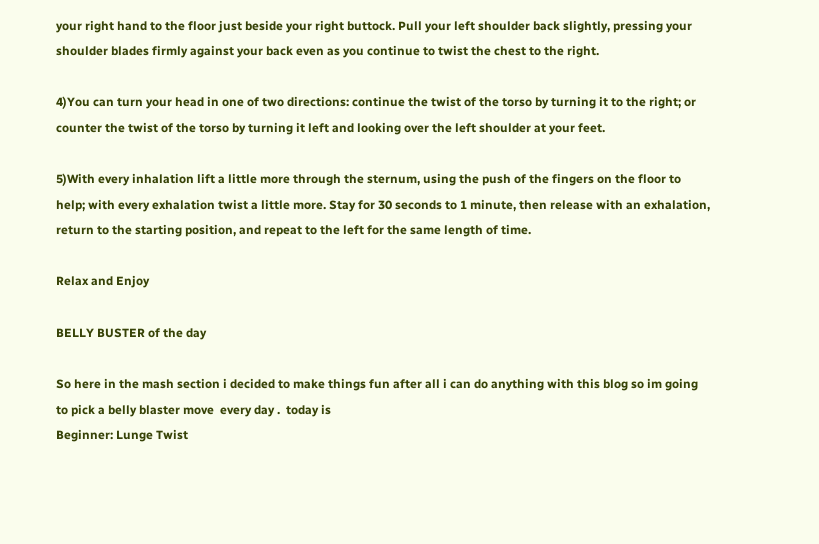your right hand to the floor just beside your right buttock. Pull your left shoulder back slightly, pressing your shoulder blades firmly against your back even as you continue to twist the chest to the right.

4)You can turn your head in one of two directions: continue the twist of the torso by turning it to the right; or counter the twist of the torso by turning it left and looking over the left shoulder at your feet.

5)With every inhalation lift a little more through the sternum, using the push of the fingers on the floor to help; with every exhalation twist a little more. Stay for 30 seconds to 1 minute, then release with an exhalation, return to the starting position, and repeat to the left for the same length of time.

Relax and Enjoy

BELLY BUSTER of the day

So here in the mash section i decided to make things fun after all i can do anything with this blog so im going to pick a belly blaster move  every day .  today is
Beginner: Lunge Twist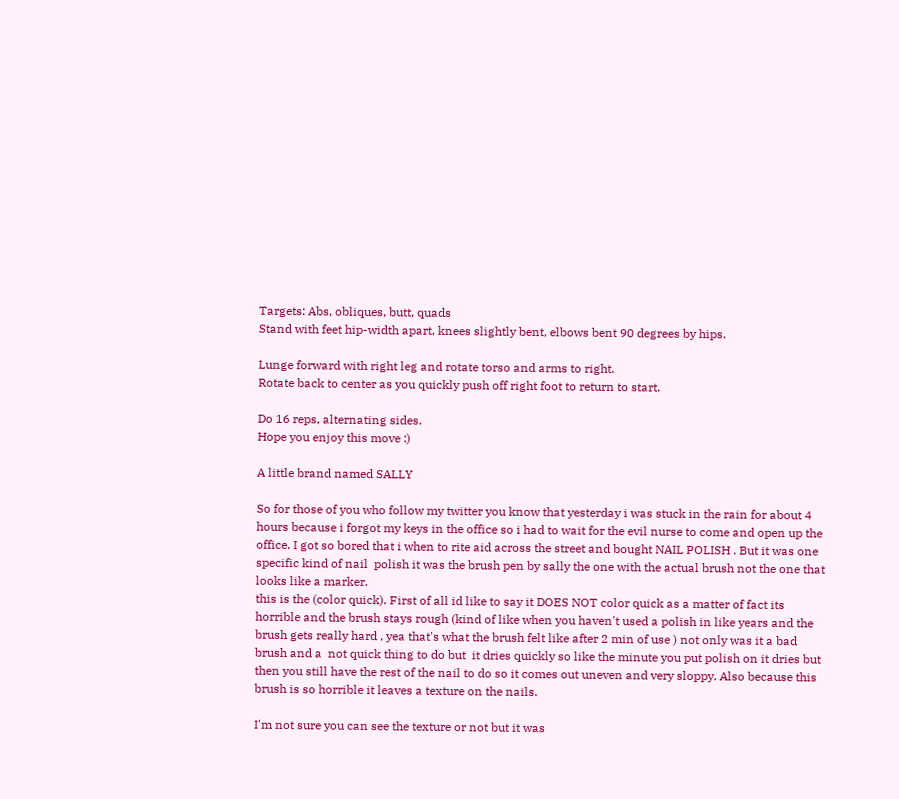Targets: Abs, obliques, butt, quads
Stand with feet hip-width apart, knees slightly bent, elbows bent 90 degrees by hips.

Lunge forward with right leg and rotate torso and arms to right.
Rotate back to center as you quickly push off right foot to return to start.

Do 16 reps, alternating sides.
Hope you enjoy this move :)

A little brand named SALLY

So for those of you who follow my twitter you know that yesterday i was stuck in the rain for about 4 hours because i forgot my keys in the office so i had to wait for the evil nurse to come and open up the office. I got so bored that i when to rite aid across the street and bought NAIL POLISH . But it was one specific kind of nail  polish it was the brush pen by sally the one with the actual brush not the one that looks like a marker.
this is the (color quick). First of all id like to say it DOES NOT color quick as a matter of fact its horrible and the brush stays rough (kind of like when you haven't used a polish in like years and the brush gets really hard , yea that's what the brush felt like after 2 min of use ) not only was it a bad brush and a  not quick thing to do but  it dries quickly so like the minute you put polish on it dries but then you still have the rest of the nail to do so it comes out uneven and very sloppy. Also because this brush is so horrible it leaves a texture on the nails.

I'm not sure you can see the texture or not but it was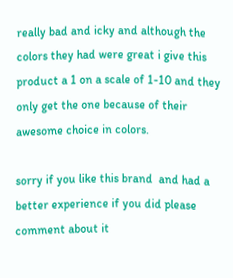really bad and icky and although the colors they had were great i give this product a 1 on a scale of 1-10 and they only get the one because of their awesome choice in colors.

sorry if you like this brand  and had a better experience if you did please comment about it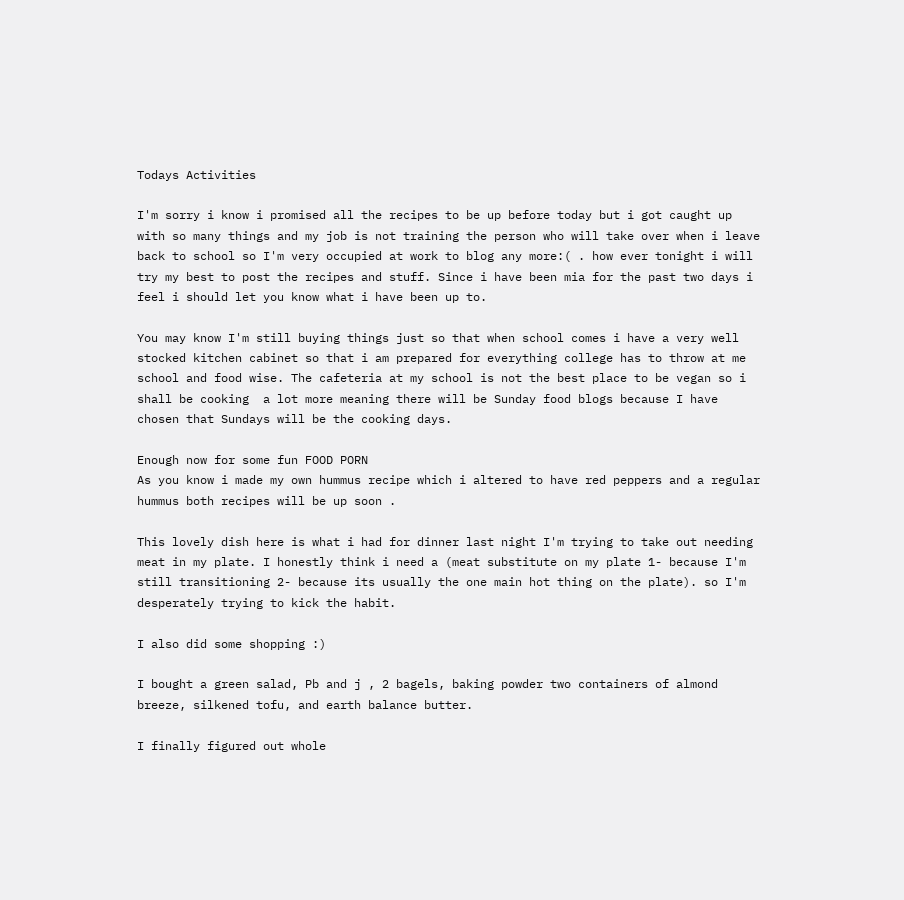Todays Activities

I'm sorry i know i promised all the recipes to be up before today but i got caught up with so many things and my job is not training the person who will take over when i leave back to school so I'm very occupied at work to blog any more:( . how ever tonight i will try my best to post the recipes and stuff. Since i have been mia for the past two days i feel i should let you know what i have been up to.

You may know I'm still buying things just so that when school comes i have a very well stocked kitchen cabinet so that i am prepared for everything college has to throw at me school and food wise. The cafeteria at my school is not the best place to be vegan so i shall be cooking  a lot more meaning there will be Sunday food blogs because I have chosen that Sundays will be the cooking days.

Enough now for some fun FOOD PORN
As you know i made my own hummus recipe which i altered to have red peppers and a regular hummus both recipes will be up soon .

This lovely dish here is what i had for dinner last night I'm trying to take out needing meat in my plate. I honestly think i need a (meat substitute on my plate 1- because I'm still transitioning 2- because its usually the one main hot thing on the plate). so I'm desperately trying to kick the habit.

I also did some shopping :)

I bought a green salad, Pb and j , 2 bagels, baking powder two containers of almond breeze, silkened tofu, and earth balance butter.

I finally figured out whole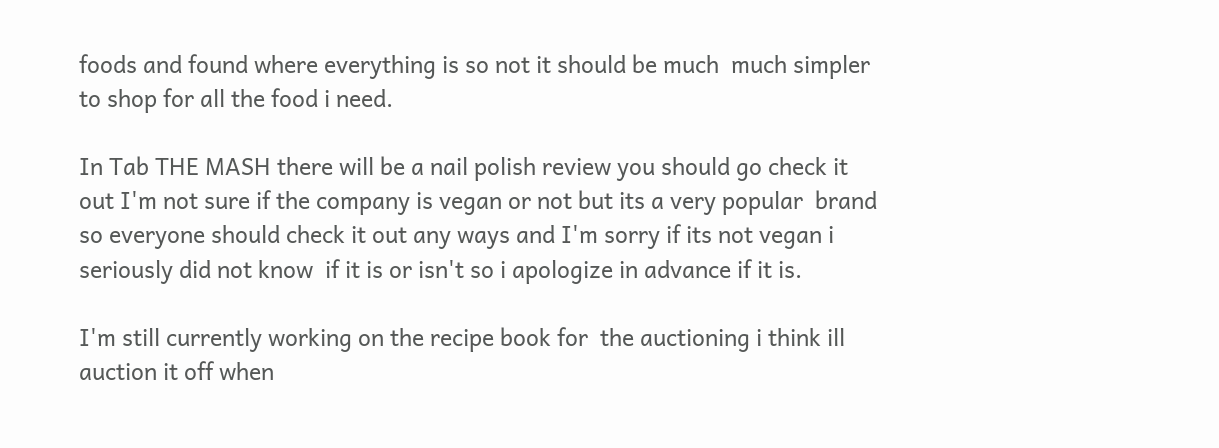foods and found where everything is so not it should be much  much simpler to shop for all the food i need.

In Tab THE MASH there will be a nail polish review you should go check it out I'm not sure if the company is vegan or not but its a very popular  brand  so everyone should check it out any ways and I'm sorry if its not vegan i seriously did not know  if it is or isn't so i apologize in advance if it is.

I'm still currently working on the recipe book for  the auctioning i think ill auction it off when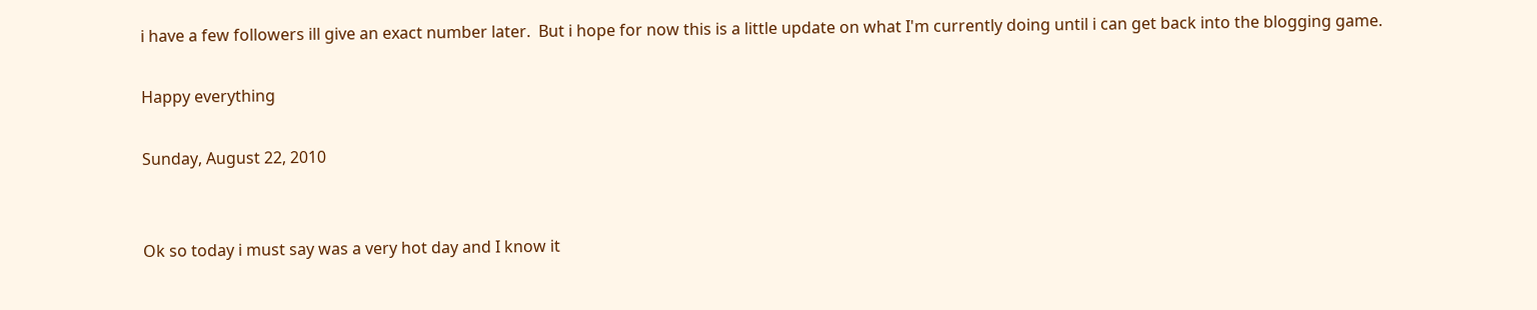i have a few followers ill give an exact number later.  But i hope for now this is a little update on what I'm currently doing until i can get back into the blogging game.

Happy everything

Sunday, August 22, 2010


Ok so today i must say was a very hot day and I know it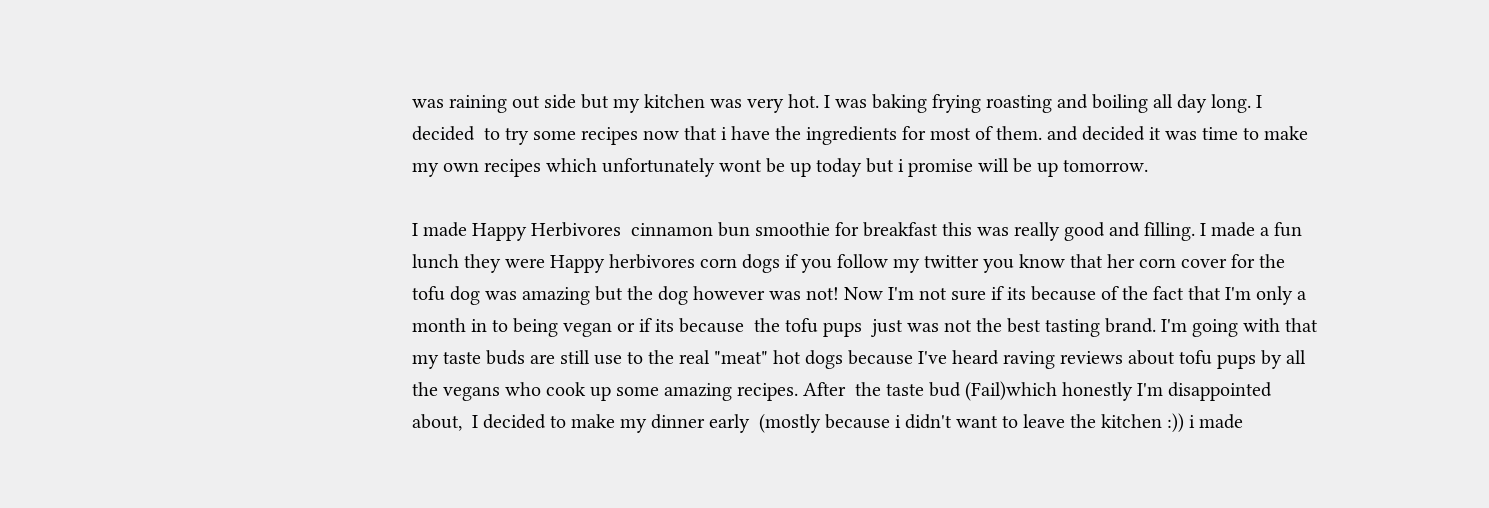was raining out side but my kitchen was very hot. I was baking frying roasting and boiling all day long. I decided  to try some recipes now that i have the ingredients for most of them. and decided it was time to make my own recipes which unfortunately wont be up today but i promise will be up tomorrow.

I made Happy Herbivores  cinnamon bun smoothie for breakfast this was really good and filling. I made a fun lunch they were Happy herbivores corn dogs if you follow my twitter you know that her corn cover for the tofu dog was amazing but the dog however was not! Now I'm not sure if its because of the fact that I'm only a month in to being vegan or if its because  the tofu pups  just was not the best tasting brand. I'm going with that my taste buds are still use to the real "meat" hot dogs because I've heard raving reviews about tofu pups by all the vegans who cook up some amazing recipes. After  the taste bud (Fail)which honestly I'm disappointed about,  I decided to make my dinner early  (mostly because i didn't want to leave the kitchen :)) i made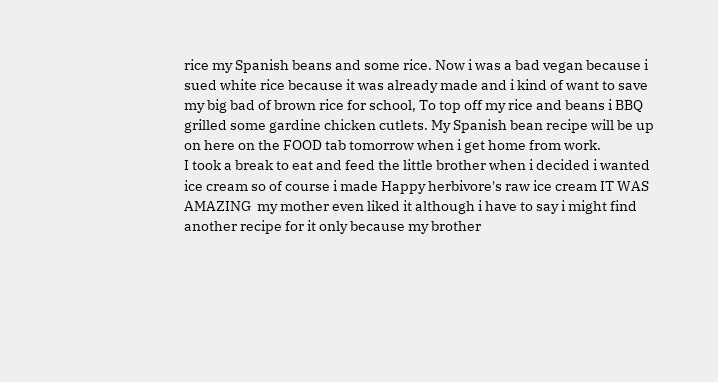rice my Spanish beans and some rice. Now i was a bad vegan because i sued white rice because it was already made and i kind of want to save my big bad of brown rice for school, To top off my rice and beans i BBQ grilled some gardine chicken cutlets. My Spanish bean recipe will be up on here on the FOOD tab tomorrow when i get home from work.
I took a break to eat and feed the little brother when i decided i wanted ice cream so of course i made Happy herbivore's raw ice cream IT WAS AMAZING  my mother even liked it although i have to say i might find another recipe for it only because my brother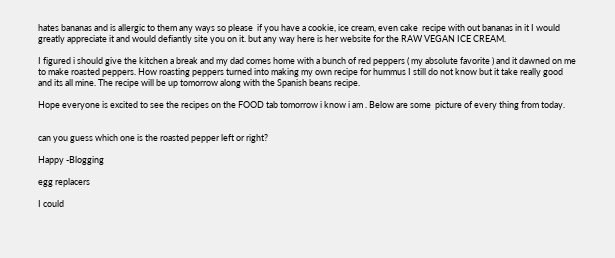hates bananas and is allergic to them any ways so please  if you have a cookie, ice cream, even cake  recipe with out bananas in it I would greatly appreciate it and would defiantly site you on it. but any way here is her website for the RAW VEGAN ICE CREAM.

I figured i should give the kitchen a break and my dad comes home with a bunch of red peppers ( my absolute favorite ) and it dawned on me to make roasted peppers. How roasting peppers turned into making my own recipe for hummus I still do not know but it take really good and its all mine. The recipe will be up tomorrow along with the Spanish beans recipe.

Hope everyone is excited to see the recipes on the FOOD tab tomorrow i know i am . Below are some  picture of every thing from today.


can you guess which one is the roasted pepper left or right?

Happy -Blogging

egg replacers

I could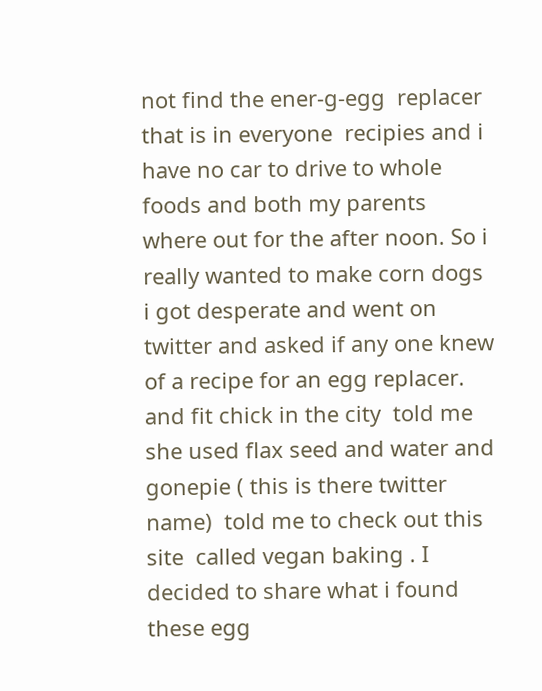not find the ener-g-egg  replacer that is in everyone  recipies and i have no car to drive to whole foods and both my parents where out for the after noon. So i really wanted to make corn dogs  i got desperate and went on twitter and asked if any one knew of a recipe for an egg replacer. and fit chick in the city  told me she used flax seed and water and gonepie ( this is there twitter name)  told me to check out this site  called vegan baking . I decided to share what i found these egg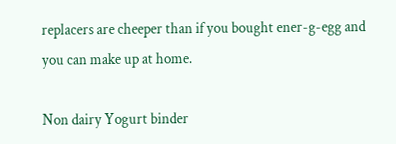replacers are cheeper than if you bought ener-g-egg and you can make up at home.

Non dairy Yogurt binder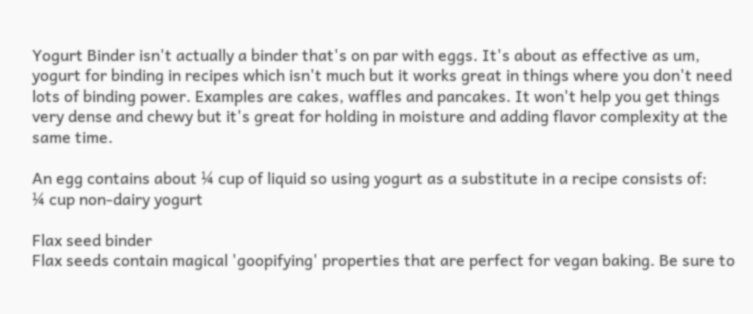Yogurt Binder isn't actually a binder that's on par with eggs. It's about as effective as um, yogurt for binding in recipes which isn't much but it works great in things where you don't need lots of binding power. Examples are cakes, waffles and pancakes. It won't help you get things very dense and chewy but it's great for holding in moisture and adding flavor complexity at the same time.

An egg contains about ¼ cup of liquid so using yogurt as a substitute in a recipe consists of:
¼ cup non-dairy yogurt

Flax seed binder
Flax seeds contain magical 'goopifying' properties that are perfect for vegan baking. Be sure to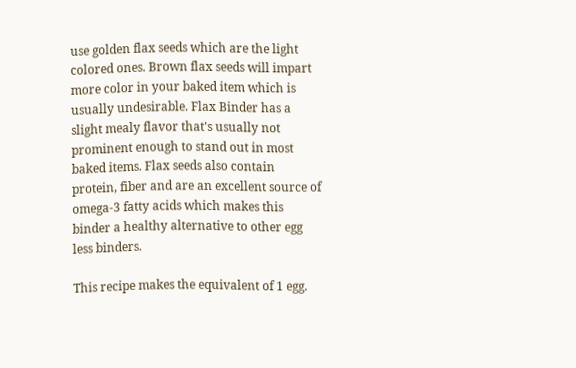use golden flax seeds which are the light colored ones. Brown flax seeds will impart more color in your baked item which is usually undesirable. Flax Binder has a slight mealy flavor that's usually not prominent enough to stand out in most baked items. Flax seeds also contain protein, fiber and are an excellent source of omega-3 fatty acids which makes this binder a healthy alternative to other egg less binders.

This recipe makes the equivalent of 1 egg.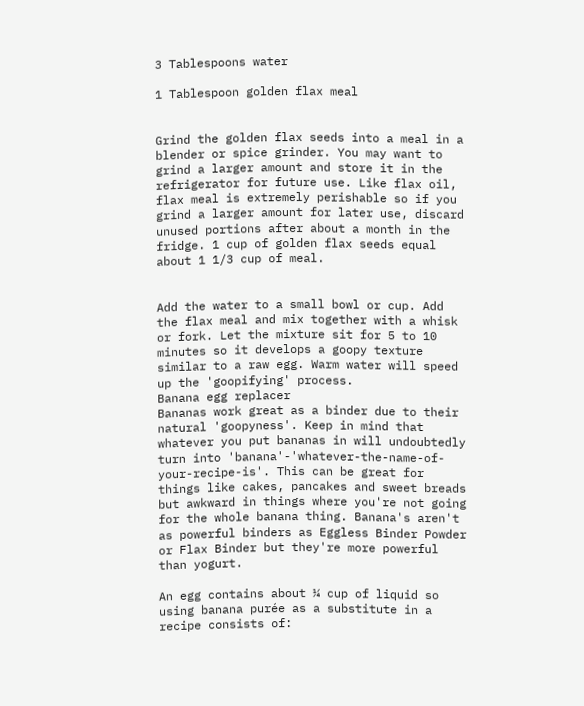3 Tablespoons water

1 Tablespoon golden flax meal


Grind the golden flax seeds into a meal in a blender or spice grinder. You may want to grind a larger amount and store it in the refrigerator for future use. Like flax oil, flax meal is extremely perishable so if you grind a larger amount for later use, discard unused portions after about a month in the fridge. 1 cup of golden flax seeds equal about 1 1/3 cup of meal.


Add the water to a small bowl or cup. Add the flax meal and mix together with a whisk or fork. Let the mixture sit for 5 to 10 minutes so it develops a goopy texture similar to a raw egg. Warm water will speed up the 'goopifying' process.
Banana egg replacer
Bananas work great as a binder due to their natural 'goopyness'. Keep in mind that whatever you put bananas in will undoubtedly turn into 'banana'-'whatever-the-name-of-your-recipe-is'. This can be great for things like cakes, pancakes and sweet breads but awkward in things where you're not going for the whole banana thing. Banana's aren't as powerful binders as Eggless Binder Powder or Flax Binder but they're more powerful than yogurt.

An egg contains about ¼ cup of liquid so using banana purée as a substitute in a recipe consists of: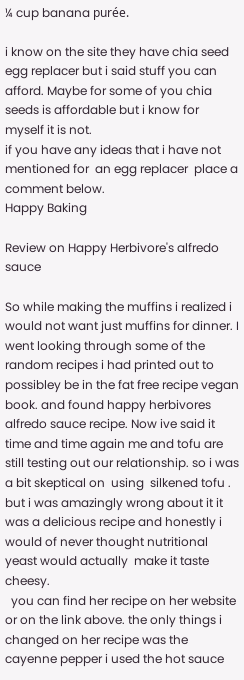¼ cup banana purée.

i know on the site they have chia seed egg replacer but i said stuff you can afford. Maybe for some of you chia seeds is affordable but i know for myself it is not.
if you have any ideas that i have not mentioned for  an egg replacer  place a comment below.
Happy Baking

Review on Happy Herbivore's alfredo sauce

So while making the muffins i realized i would not want just muffins for dinner. I went looking through some of the random recipes i had printed out to possibley be in the fat free recipe vegan book. and found happy herbivores alfredo sauce recipe. Now ive said it time and time again me and tofu are still testing out our relationship. so i was a bit skeptical on  using  silkened tofu . but i was amazingly wrong about it it was a delicious recipe and honestly i would of never thought nutritional yeast would actually  make it taste cheesy.
  you can find her recipe on her website  or on the link above. the only things i changed on her recipe was the cayenne pepper i used the hot sauce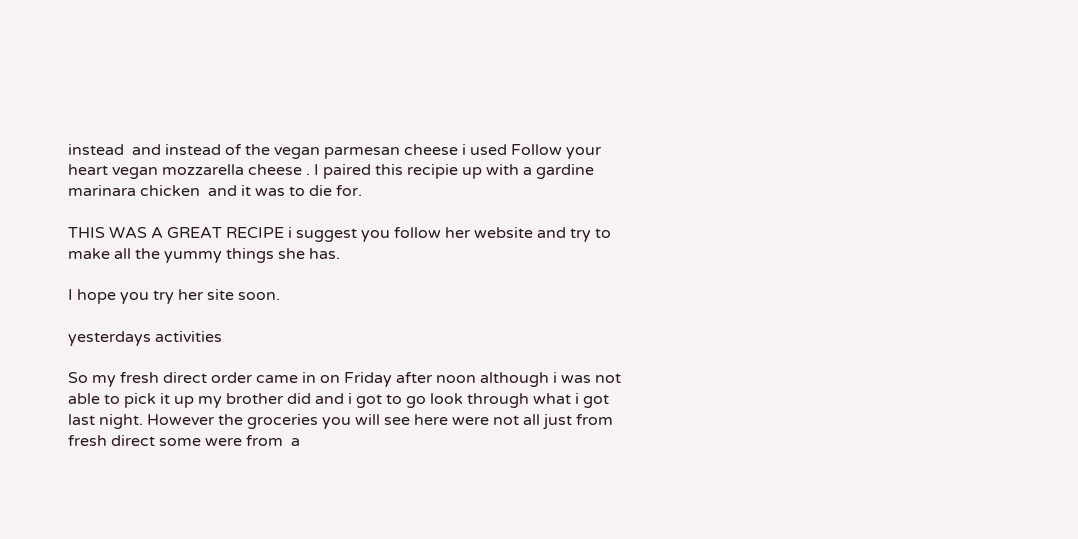instead  and instead of the vegan parmesan cheese i used Follow your heart vegan mozzarella cheese . I paired this recipie up with a gardine  marinara chicken  and it was to die for.

THIS WAS A GREAT RECIPE i suggest you follow her website and try to make all the yummy things she has.

I hope you try her site soon.

yesterdays activities

So my fresh direct order came in on Friday after noon although i was not able to pick it up my brother did and i got to go look through what i got last night. However the groceries you will see here were not all just from fresh direct some were from  a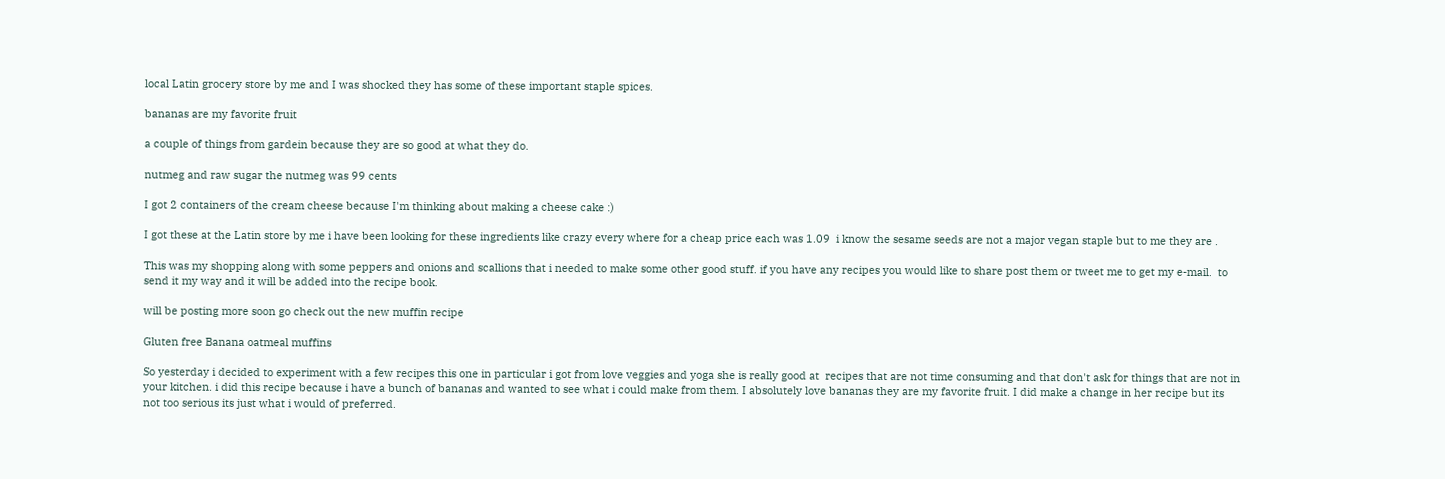local Latin grocery store by me and I was shocked they has some of these important staple spices.

bananas are my favorite fruit

a couple of things from gardein because they are so good at what they do.

nutmeg and raw sugar the nutmeg was 99 cents

I got 2 containers of the cream cheese because I'm thinking about making a cheese cake :)

I got these at the Latin store by me i have been looking for these ingredients like crazy every where for a cheap price each was 1.09  i know the sesame seeds are not a major vegan staple but to me they are .

This was my shopping along with some peppers and onions and scallions that i needed to make some other good stuff. if you have any recipes you would like to share post them or tweet me to get my e-mail.  to send it my way and it will be added into the recipe book.

will be posting more soon go check out the new muffin recipe

Gluten free Banana oatmeal muffins

So yesterday i decided to experiment with a few recipes this one in particular i got from love veggies and yoga she is really good at  recipes that are not time consuming and that don't ask for things that are not in your kitchen. i did this recipe because i have a bunch of bananas and wanted to see what i could make from them. I absolutely love bananas they are my favorite fruit. I did make a change in her recipe but its not too serious its just what i would of preferred.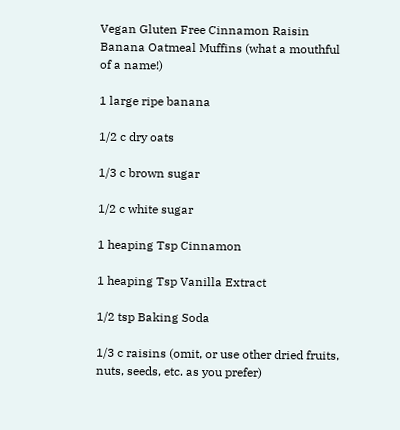Vegan Gluten Free Cinnamon Raisin Banana Oatmeal Muffins (what a mouthful of a name!)

1 large ripe banana

1/2 c dry oats

1/3 c brown sugar

1/2 c white sugar

1 heaping Tsp Cinnamon

1 heaping Tsp Vanilla Extract

1/2 tsp Baking Soda

1/3 c raisins (omit, or use other dried fruits, nuts, seeds, etc. as you prefer)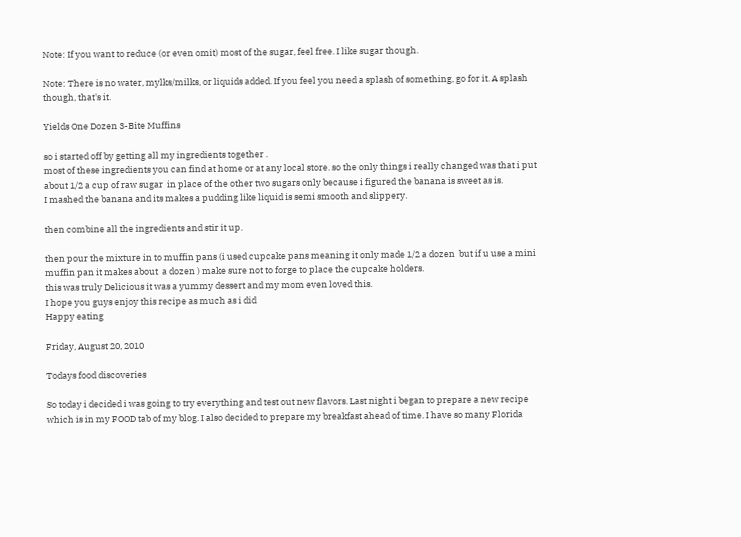Note: If you want to reduce (or even omit) most of the sugar, feel free. I like sugar though.

Note: There is no water, mylks/milks, or liquids added. If you feel you need a splash of something, go for it. A splash though, that's it.

Yields One Dozen 3-Bite Muffins

so i started off by getting all my ingredients together .
most of these ingredients you can find at home or at any local store. so the only things i really changed was that i put about 1/2 a cup of raw sugar  in place of the other two sugars only because i figured the banana is sweet as is.
I mashed the banana and its makes a pudding like liquid is semi smooth and slippery.

then combine all the ingredients and stir it up.

then pour the mixture in to muffin pans (i used cupcake pans meaning it only made 1/2 a dozen  but if u use a mini muffin pan it makes about  a dozen ) make sure not to forge to place the cupcake holders.
this was truly Delicious it was a yummy dessert and my mom even loved this.
I hope you guys enjoy this recipe as much as i did
Happy eating

Friday, August 20, 2010

Todays food discoveries

So today i decided i was going to try everything and test out new flavors. Last night i began to prepare a new recipe which is in my FOOD tab of my blog. I also decided to prepare my breakfast ahead of time. I have so many Florida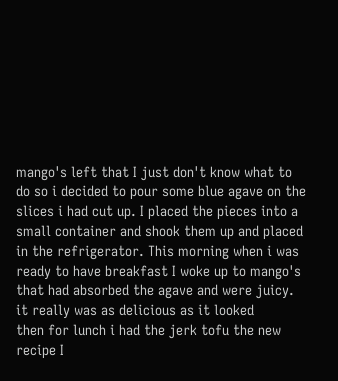mango's left that I just don't know what to do so i decided to pour some blue agave on the slices i had cut up. I placed the pieces into a small container and shook them up and placed in the refrigerator. This morning when i was ready to have breakfast I woke up to mango's that had absorbed the agave and were juicy.
it really was as delicious as it looked
then for lunch i had the jerk tofu the new recipe I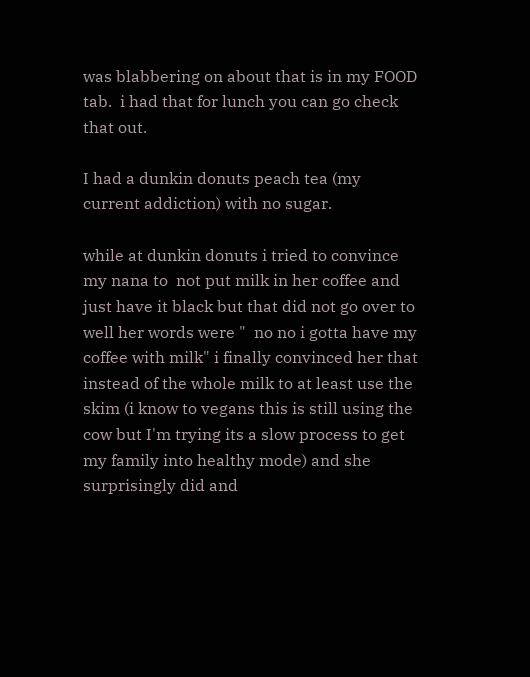was blabbering on about that is in my FOOD tab.  i had that for lunch you can go check that out.

I had a dunkin donuts peach tea (my current addiction) with no sugar.

while at dunkin donuts i tried to convince my nana to  not put milk in her coffee and just have it black but that did not go over to well her words were "  no no i gotta have my coffee with milk" i finally convinced her that instead of the whole milk to at least use the skim (i know to vegans this is still using the cow but I'm trying its a slow process to get my family into healthy mode) and she surprisingly did and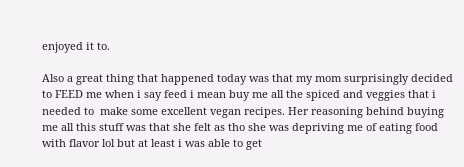enjoyed it to.

Also a great thing that happened today was that my mom surprisingly decided to FEED me when i say feed i mean buy me all the spiced and veggies that i needed to  make some excellent vegan recipes. Her reasoning behind buying me all this stuff was that she felt as tho she was depriving me of eating food with flavor lol but at least i was able to get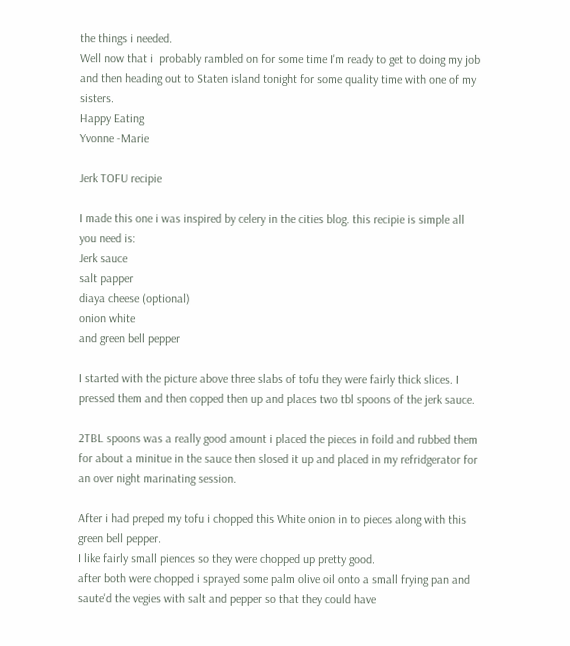the things i needed.
Well now that i  probably rambled on for some time I'm ready to get to doing my job and then heading out to Staten island tonight for some quality time with one of my sisters.
Happy Eating
Yvonne -Marie

Jerk TOFU recipie

I made this one i was inspired by celery in the cities blog. this recipie is simple all you need is:
Jerk sauce
salt papper
diaya cheese (optional)
onion white
and green bell pepper

I started with the picture above three slabs of tofu they were fairly thick slices. I pressed them and then copped then up and places two tbl spoons of the jerk sauce.

2TBL spoons was a really good amount i placed the pieces in foild and rubbed them for about a minitue in the sauce then slosed it up and placed in my refridgerator for an over night marinating session.

After i had preped my tofu i chopped this White onion in to pieces along with this green bell pepper.
I like fairly small piences so they were chopped up pretty good.
after both were chopped i sprayed some palm olive oil onto a small frying pan and saute'd the vegies with salt and pepper so that they could have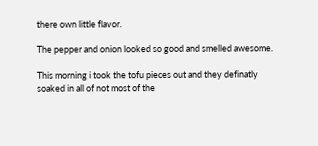there own little flavor.

The pepper and onion looked so good and smelled awesome.

This morning i took the tofu pieces out and they definatly soaked in all of not most of the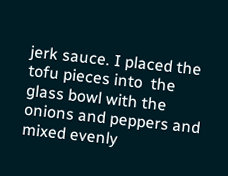jerk sauce. I placed the tofu pieces into  the  glass bowl with the onions and peppers and mixed evenly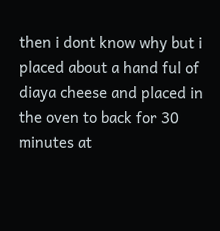then i dont know why but i placed about a hand ful of diaya cheese and placed in the oven to back for 30 minutes at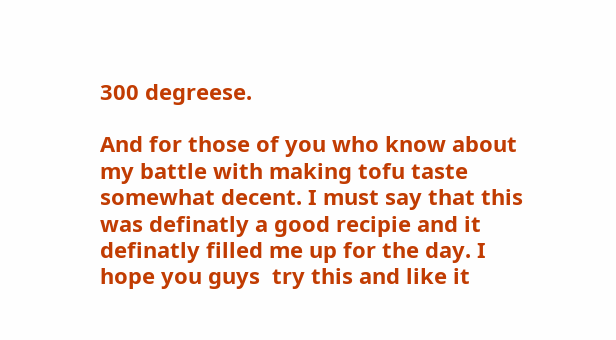300 degreese.

And for those of you who know about my battle with making tofu taste somewhat decent. I must say that this was definatly a good recipie and it definatly filled me up for the day. I hope you guys  try this and like it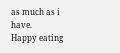as much as i have.
Happy eating